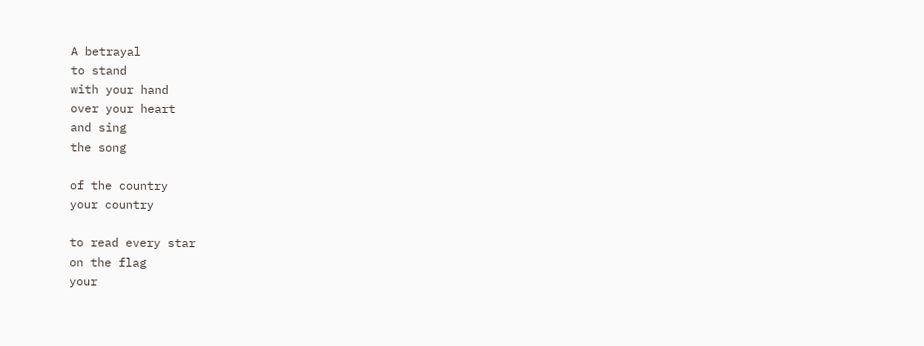A betrayal
to stand
with your hand
over your heart
and sing
the song

of the country
your country

to read every star
on the flag
your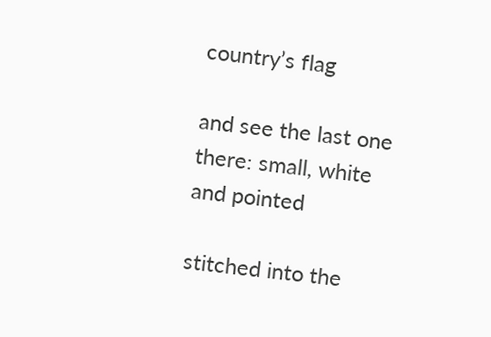country’s flag

and see the last one
there: small, white
and pointed

stitched into the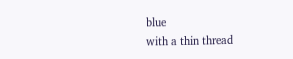blue
with a thin thread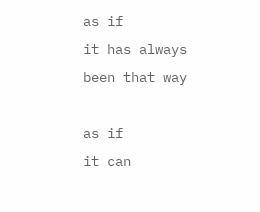as if
it has always
been that way

as if
it can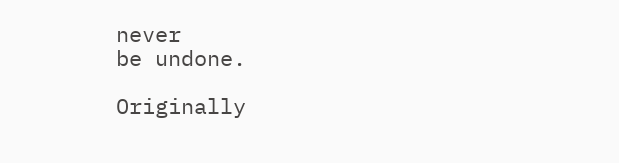never
be undone.

Originally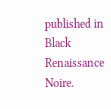published in Black Renaissance Noire.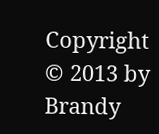Copyright © 2013 by Brandy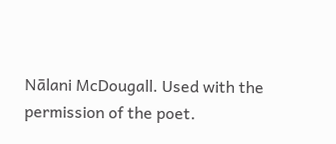Nālani McDougall. Used with the permission of the poet.